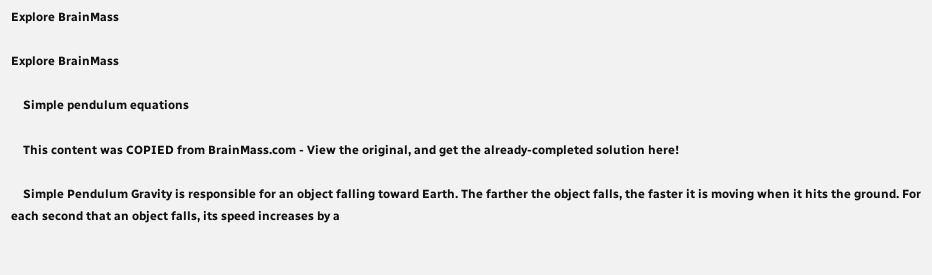Explore BrainMass

Explore BrainMass

    Simple pendulum equations

    This content was COPIED from BrainMass.com - View the original, and get the already-completed solution here!

    Simple Pendulum Gravity is responsible for an object falling toward Earth. The farther the object falls, the faster it is moving when it hits the ground. For each second that an object falls, its speed increases by a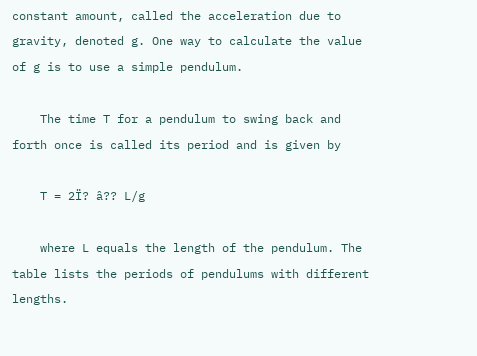constant amount, called the acceleration due to gravity, denoted g. One way to calculate the value of g is to use a simple pendulum.

    The time T for a pendulum to swing back and forth once is called its period and is given by

    T = 2Ï? â?? L/g

    where L equals the length of the pendulum. The table lists the periods of pendulums with different lengths.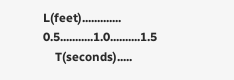L(feet)............. 0.5...........1.0..........1.5
    T(seconds).....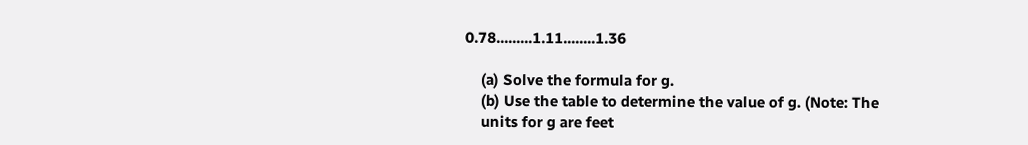0.78.........1.11........1.36

    (a) Solve the formula for g.
    (b) Use the table to determine the value of g. (Note: The
    units for g are feet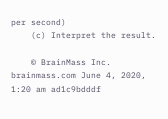per second)
    (c) Interpret the result.

    © BrainMass Inc. brainmass.com June 4, 2020, 1:20 am ad1c9bdddf